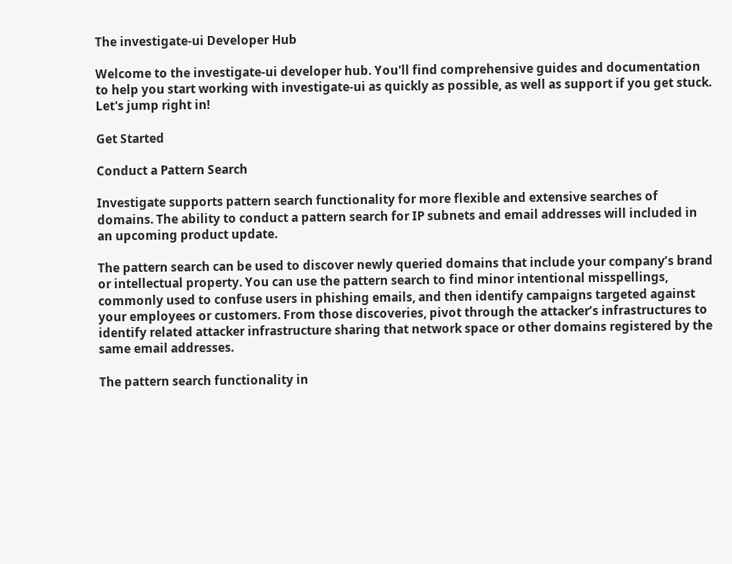The investigate-ui Developer Hub

Welcome to the investigate-ui developer hub. You'll find comprehensive guides and documentation to help you start working with investigate-ui as quickly as possible, as well as support if you get stuck. Let's jump right in!

Get Started

Conduct a Pattern Search

Investigate supports pattern search functionality for more flexible and extensive searches of domains. The ability to conduct a pattern search for IP subnets and email addresses will included in an upcoming product update.

The pattern search can be used to discover newly queried domains that include your company’s brand or intellectual property. You can use the pattern search to find minor intentional misspellings, commonly used to confuse users in phishing emails, and then identify campaigns targeted against your employees or customers. From those discoveries, pivot through the attacker’s infrastructures to identify related attacker infrastructure sharing that network space or other domains registered by the same email addresses.

The pattern search functionality in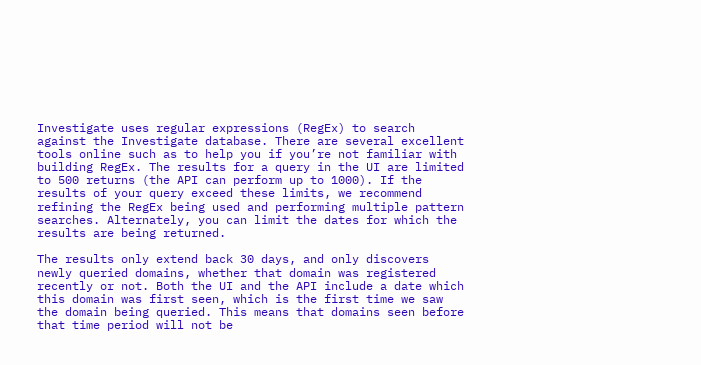Investigate uses regular expressions (RegEx) to search against the Investigate database. There are several excellent tools online such as to help you if you’re not familiar with building RegEx. The results for a query in the UI are limited to 500 returns (the API can perform up to 1000). If the results of your query exceed these limits, we recommend refining the RegEx being used and performing multiple pattern searches. Alternately, you can limit the dates for which the results are being returned.

The results only extend back 30 days, and only discovers newly queried domains, whether that domain was registered recently or not. Both the UI and the API include a date which this domain was first seen, which is the first time we saw the domain being queried. This means that domains seen before that time period will not be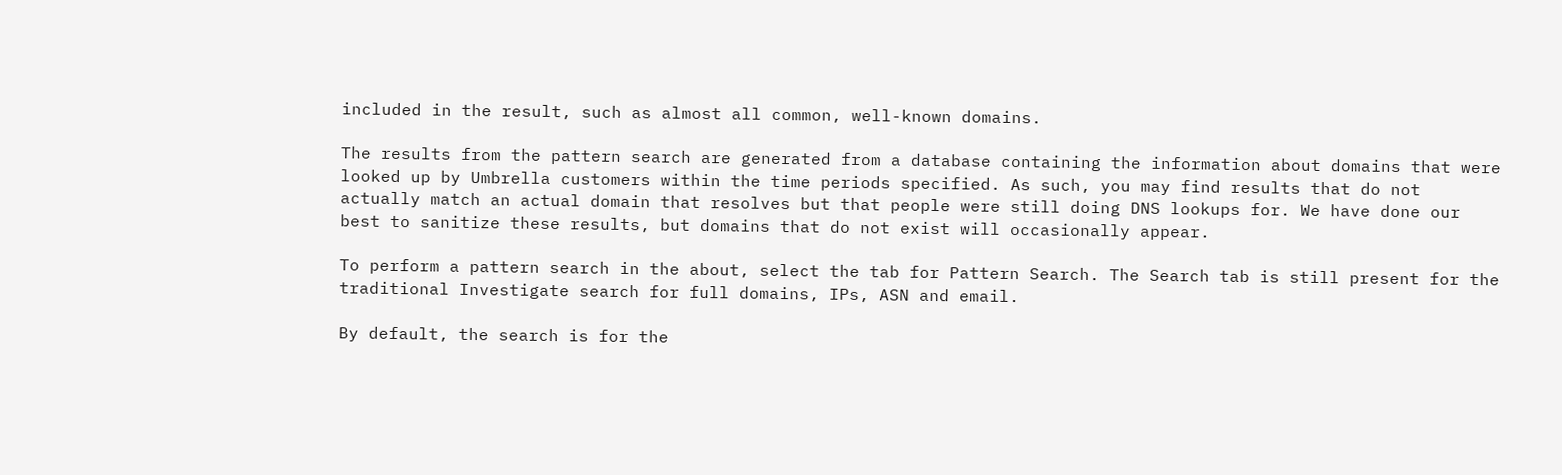included in the result, such as almost all common, well-known domains.

The results from the pattern search are generated from a database containing the information about domains that were looked up by Umbrella customers within the time periods specified. As such, you may find results that do not actually match an actual domain that resolves but that people were still doing DNS lookups for. We have done our best to sanitize these results, but domains that do not exist will occasionally appear.

To perform a pattern search in the about, select the tab for Pattern Search. The Search tab is still present for the traditional Investigate search for full domains, IPs, ASN and email.

By default, the search is for the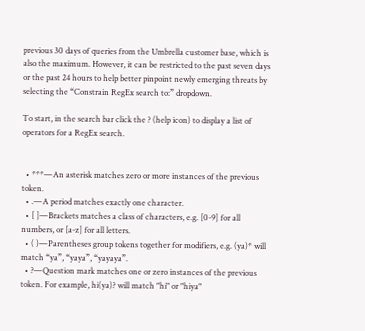previous 30 days of queries from the Umbrella customer base, which is also the maximum. However, it can be restricted to the past seven days or the past 24 hours to help better pinpoint newly emerging threats by selecting the “Constrain RegEx search to:” dropdown.

To start, in the search bar click the ? (help icon) to display a list of operators for a RegEx search.


  • ***—An asterisk matches zero or more instances of the previous token.
  • .—A period matches exactly one character.
  • [ ]—Brackets matches a class of characters, e.g. [0-9] for all numbers, or [a-z] for all letters.
  • ( )—Parentheses group tokens together for modifiers, e.g. (ya)* will match “ya”, “yaya”, “yayaya”.
  • ?—Question mark matches one or zero instances of the previous token. For example, hi(ya)? will match "hi" or "hiya"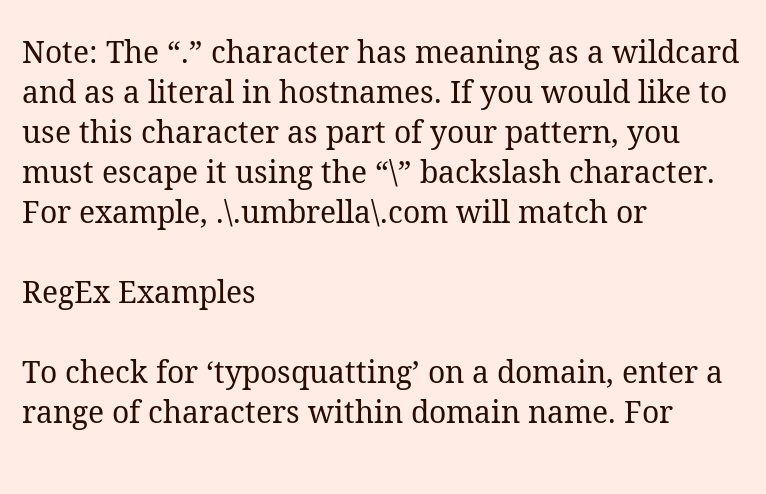Note: The “.” character has meaning as a wildcard and as a literal in hostnames. If you would like to use this character as part of your pattern, you must escape it using the “\” backslash character. For example, .\.umbrella\.com will match or

RegEx Examples

To check for ‘typosquatting’ on a domain, enter a range of characters within domain name. For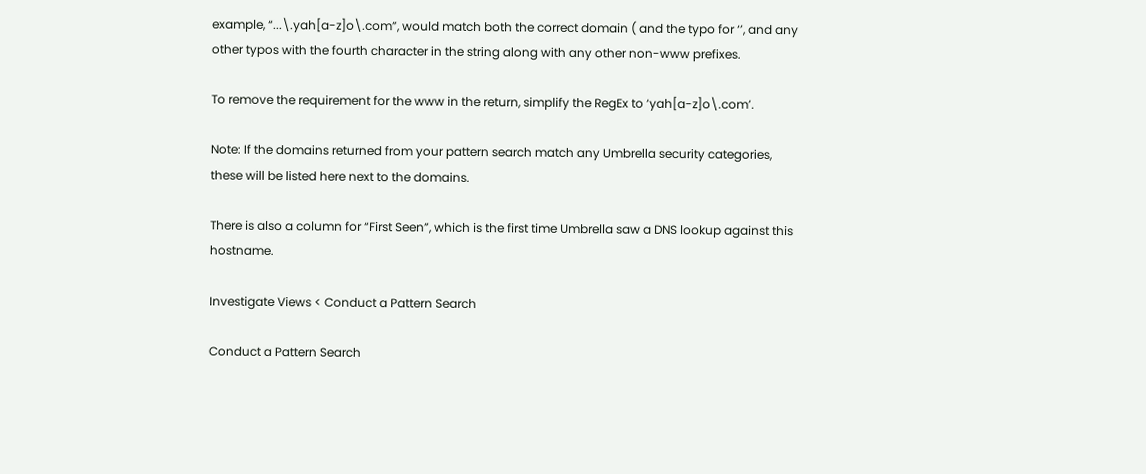example, “...\.yah[a-z]o\.com”, would match both the correct domain ( and the typo for ‘’, and any other typos with the fourth character in the string along with any other non-www prefixes.

To remove the requirement for the www in the return, simplify the RegEx to ‘yah[a-z]o\.com’.

Note: If the domains returned from your pattern search match any Umbrella security categories, these will be listed here next to the domains.

There is also a column for “First Seen”, which is the first time Umbrella saw a DNS lookup against this hostname.

Investigate Views < Conduct a Pattern Search

Conduct a Pattern Search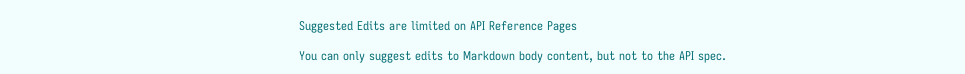Suggested Edits are limited on API Reference Pages

You can only suggest edits to Markdown body content, but not to the API spec.